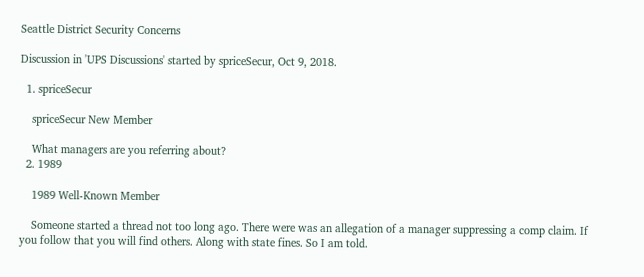Seattle District Security Concerns

Discussion in 'UPS Discussions' started by spriceSecur, Oct 9, 2018.

  1. spriceSecur

    spriceSecur New Member

    What managers are you referring about?
  2. 1989

    1989 Well-Known Member

    Someone started a thread not too long ago. There were was an allegation of a manager suppressing a comp claim. If you follow that you will find others. Along with state fines. So I am told.